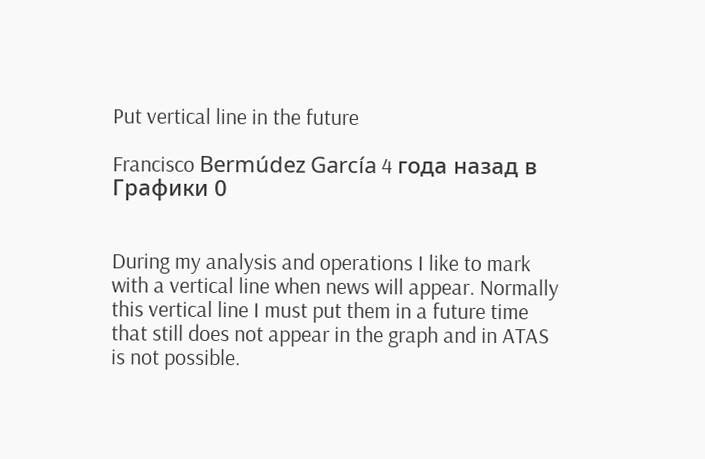Put vertical line in the future

Francisco Bermúdez García 4 года назад в Графики 0


During my analysis and operations I like to mark with a vertical line when news will appear. Normally this vertical line I must put them in a future time that still does not appear in the graph and in ATAS is not possible.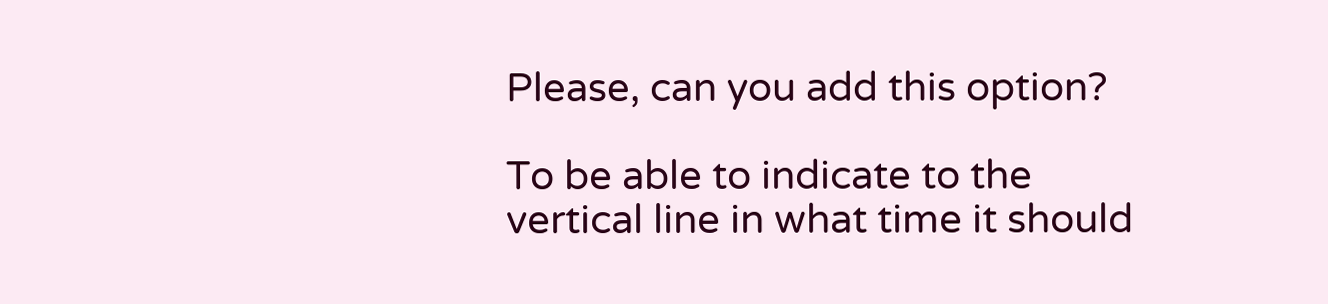Please, can you add this option?

To be able to indicate to the vertical line in what time it should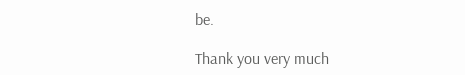be.

Thank you very much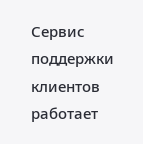Сервис поддержки клиентов работает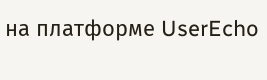на платформе UserEcho